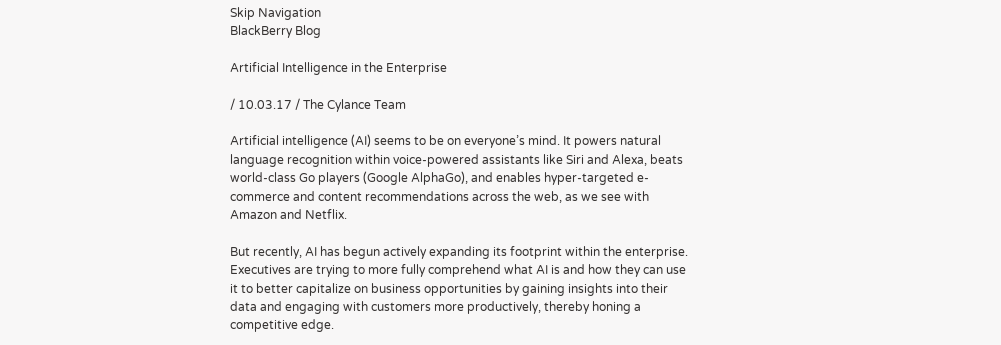Skip Navigation
BlackBerry Blog

Artificial Intelligence in the Enterprise

/ 10.03.17 / The Cylance Team

Artificial intelligence (AI) seems to be on everyone’s mind. It powers natural language recognition within voice-powered assistants like Siri and Alexa, beats world-class Go players (Google AlphaGo), and enables hyper-targeted e-commerce and content recommendations across the web, as we see with Amazon and Netflix.

But recently, AI has begun actively expanding its footprint within the enterprise. Executives are trying to more fully comprehend what AI is and how they can use it to better capitalize on business opportunities by gaining insights into their data and engaging with customers more productively, thereby honing a competitive edge.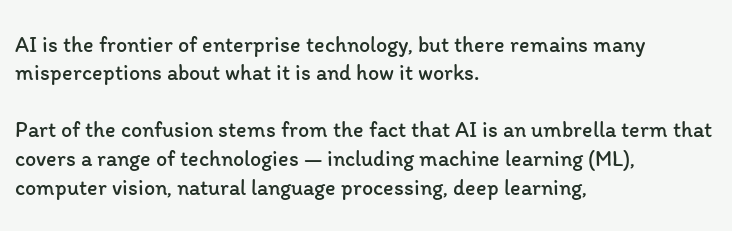AI is the frontier of enterprise technology, but there remains many misperceptions about what it is and how it works.

Part of the confusion stems from the fact that AI is an umbrella term that covers a range of technologies — including machine learning (ML), computer vision, natural language processing, deep learning,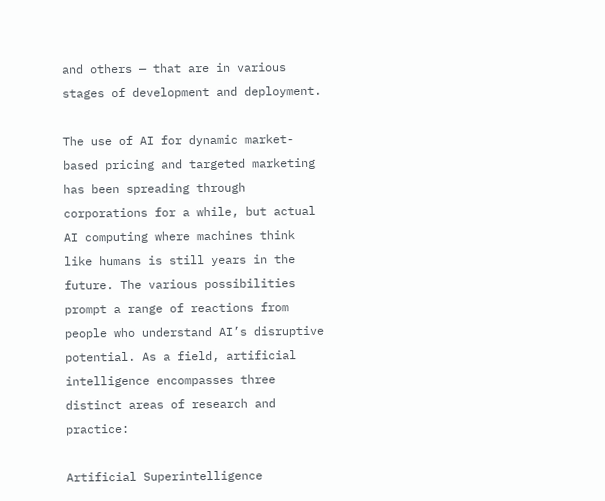and others — that are in various stages of development and deployment.

The use of AI for dynamic market-based pricing and targeted marketing has been spreading through corporations for a while, but actual AI computing where machines think like humans is still years in the future. The various possibilities prompt a range of reactions from people who understand AI’s disruptive potential. As a field, artificial intelligence encompasses three distinct areas of research and practice:

Artificial Superintelligence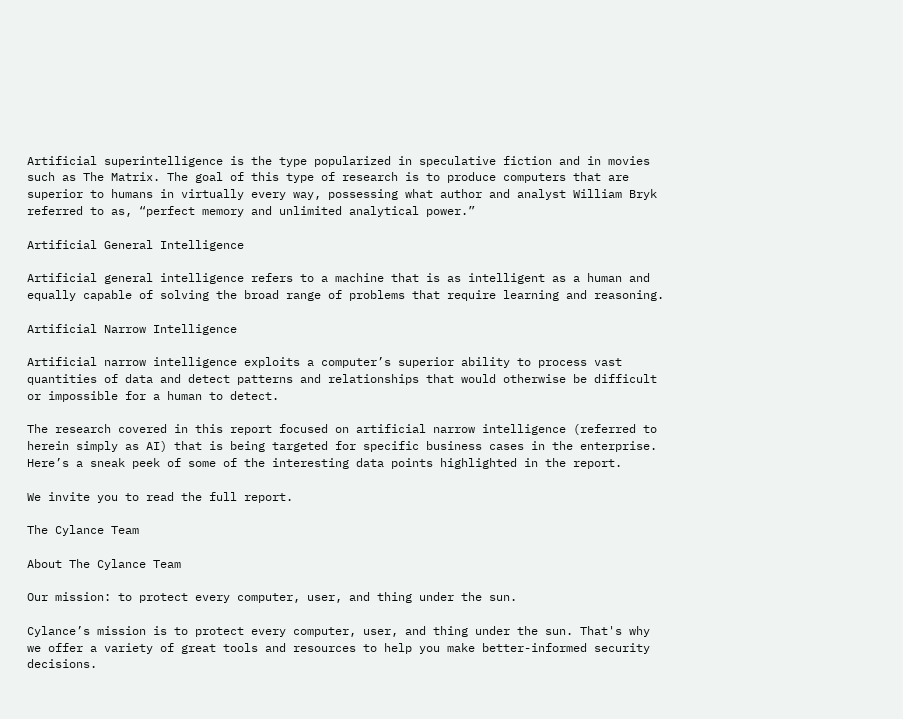Artificial superintelligence is the type popularized in speculative fiction and in movies such as The Matrix. The goal of this type of research is to produce computers that are superior to humans in virtually every way, possessing what author and analyst William Bryk referred to as, “perfect memory and unlimited analytical power.”

Artificial General Intelligence

Artificial general intelligence refers to a machine that is as intelligent as a human and equally capable of solving the broad range of problems that require learning and reasoning.

Artificial Narrow Intelligence

Artificial narrow intelligence exploits a computer’s superior ability to process vast quantities of data and detect patterns and relationships that would otherwise be difficult or impossible for a human to detect.

The research covered in this report focused on artificial narrow intelligence (referred to herein simply as AI) that is being targeted for specific business cases in the enterprise. Here’s a sneak peek of some of the interesting data points highlighted in the report.

We invite you to read the full report.

The Cylance Team

About The Cylance Team

Our mission: to protect every computer, user, and thing under the sun.

Cylance’s mission is to protect every computer, user, and thing under the sun. That's why we offer a variety of great tools and resources to help you make better-informed security decisions.